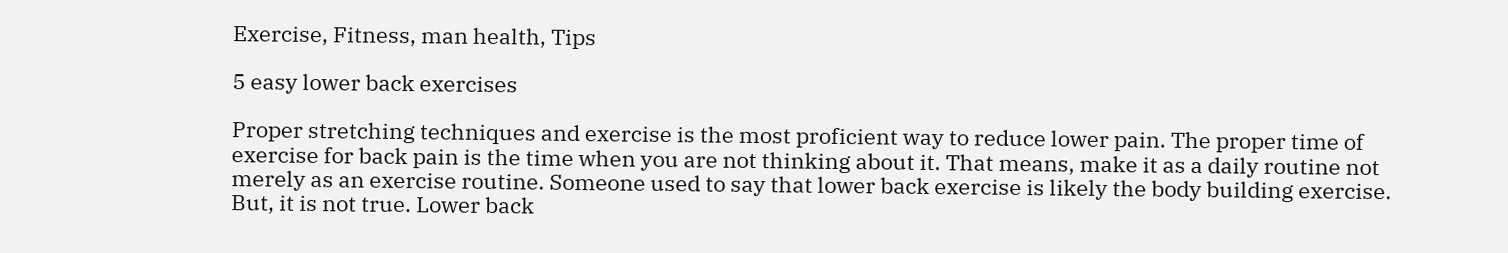Exercise, Fitness, man health, Tips

5 easy lower back exercises

Proper stretching techniques and exercise is the most proficient way to reduce lower pain. The proper time of exercise for back pain is the time when you are not thinking about it. That means, make it as a daily routine not merely as an exercise routine. Someone used to say that lower back exercise is likely the body building exercise. But, it is not true. Lower back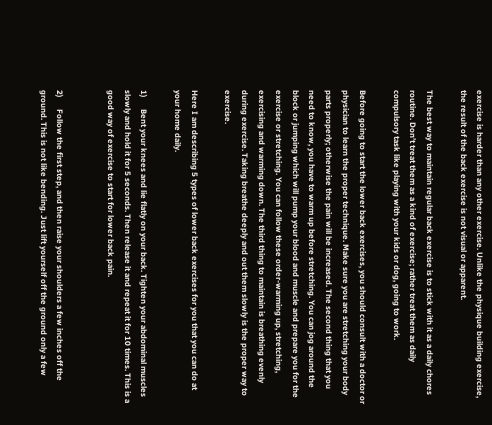exercise is harder than any other exercise. Unlike the physique building exercise, the result of the back exercise is not visual or apparent.

The best way to maintain regular back exercise is to stick with it as a daily chores routine. Don’t treat them as a kind of exercise; rather treat them as daily compulsory task like playing with your kids or dog, going to work.

Before going to start the lower back exercises, you should consult with a doctor or physician to learn the proper technique. Make sure you are stretching your body parts properly; otherwise the pain will be increased. The second thing that you need to know, you have to warm up before stretching. You can jog around the block or jumping which will pump your blood and muscle and prepare you for the exercise or stretching. You can follow these order-warming up, stretching, exercising and warming down. The third thing to maintain is breathing evenly during exercise. Taking breathe deeply and out them slowly is the proper way to exercise.

Here I am describing 5 types of lower back exercises for you that you can do at your home daily.

1)      Bent your knees and lie flatly on your back. Tighten your abdominal muscles slowly and hold it for 5 seconds. Then release it and repeat it for 10 times. This is a good way of exercise to start for lower back pain.


2)      Follow the first step, and then raise your shoulders a few inches off the ground. This is not like bending. Just lift yourself off the ground only a few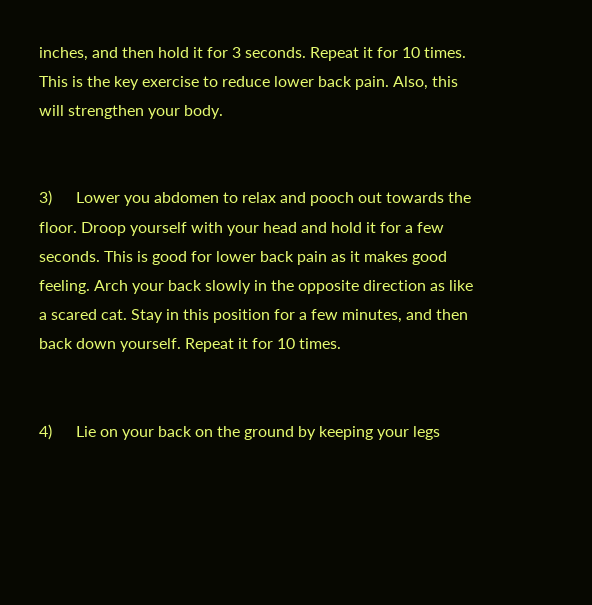inches, and then hold it for 3 seconds. Repeat it for 10 times. This is the key exercise to reduce lower back pain. Also, this will strengthen your body.


3)      Lower you abdomen to relax and pooch out towards the floor. Droop yourself with your head and hold it for a few seconds. This is good for lower back pain as it makes good feeling. Arch your back slowly in the opposite direction as like a scared cat. Stay in this position for a few minutes, and then back down yourself. Repeat it for 10 times.


4)      Lie on your back on the ground by keeping your legs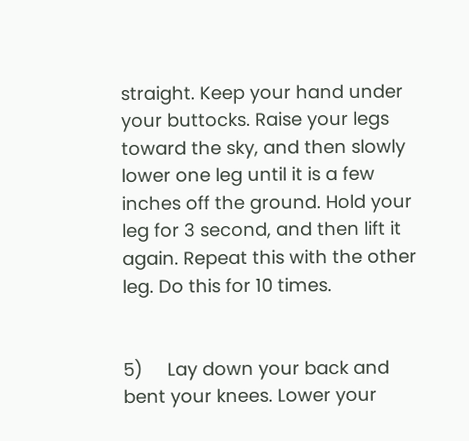straight. Keep your hand under your buttocks. Raise your legs toward the sky, and then slowly lower one leg until it is a few inches off the ground. Hold your leg for 3 second, and then lift it again. Repeat this with the other leg. Do this for 10 times.


5)     Lay down your back and bent your knees. Lower your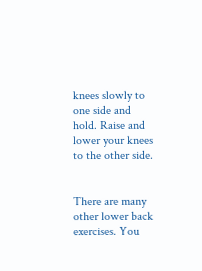knees slowly to one side and hold. Raise and lower your knees to the other side.


There are many other lower back exercises. You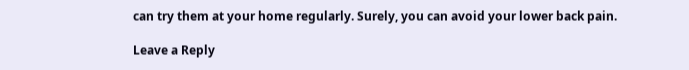can try them at your home regularly. Surely, you can avoid your lower back pain.

Leave a Reply